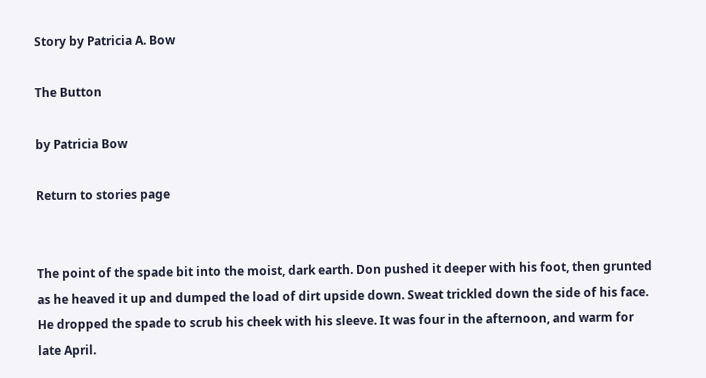Story by Patricia A. Bow

The Button

by Patricia Bow

Return to stories page


The point of the spade bit into the moist, dark earth. Don pushed it deeper with his foot, then grunted as he heaved it up and dumped the load of dirt upside down. Sweat trickled down the side of his face. He dropped the spade to scrub his cheek with his sleeve. It was four in the afternoon, and warm for late April.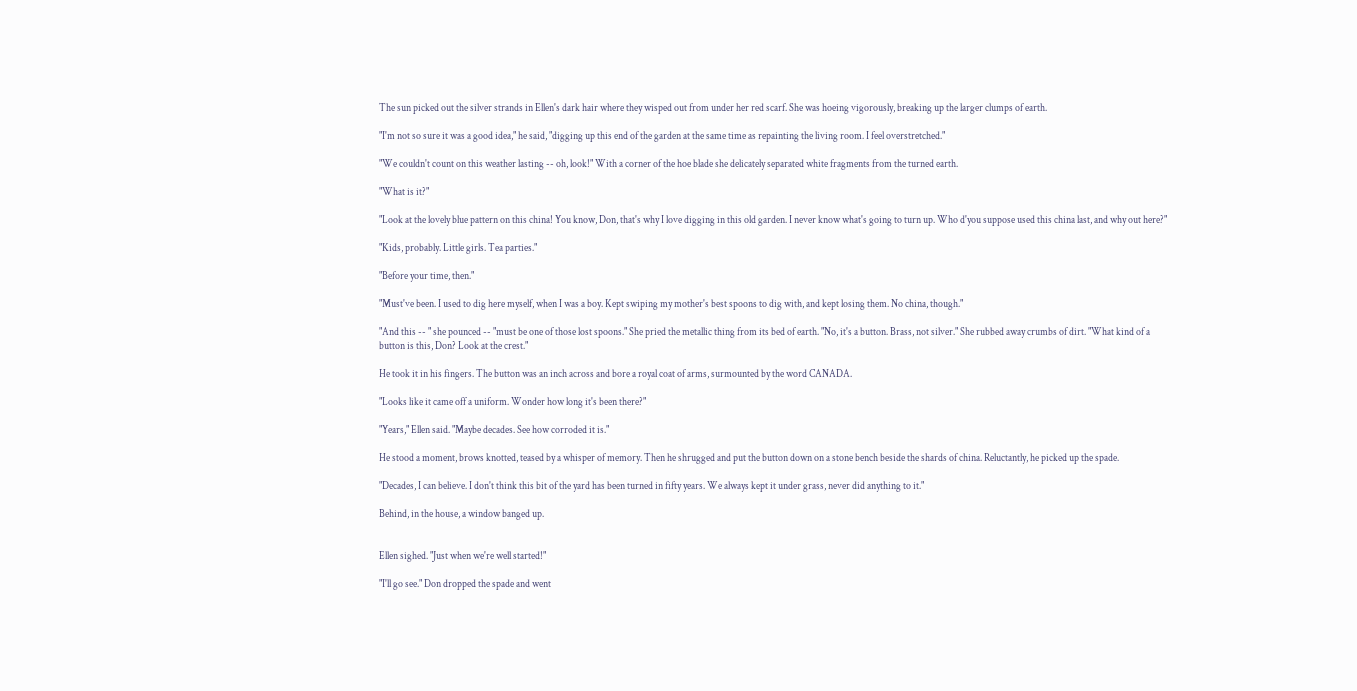The sun picked out the silver strands in Ellen's dark hair where they wisped out from under her red scarf. She was hoeing vigorously, breaking up the larger clumps of earth.

"I'm not so sure it was a good idea," he said, "digging up this end of the garden at the same time as repainting the living room. I feel overstretched."

"We couldn't count on this weather lasting -- oh, look!" With a corner of the hoe blade she delicately separated white fragments from the turned earth.

"What is it?"

"Look at the lovely blue pattern on this china! You know, Don, that's why I love digging in this old garden. I never know what's going to turn up. Who d'you suppose used this china last, and why out here?"

"Kids, probably. Little girls. Tea parties."

"Before your time, then."

"Must've been. I used to dig here myself, when I was a boy. Kept swiping my mother's best spoons to dig with, and kept losing them. No china, though."

"And this -- " she pounced -- "must be one of those lost spoons." She pried the metallic thing from its bed of earth. "No, it's a button. Brass, not silver." She rubbed away crumbs of dirt. "What kind of a button is this, Don? Look at the crest."

He took it in his fingers. The button was an inch across and bore a royal coat of arms, surmounted by the word CANADA.

"Looks like it came off a uniform. Wonder how long it's been there?"

"Years," Ellen said. "Maybe decades. See how corroded it is."

He stood a moment, brows knotted, teased by a whisper of memory. Then he shrugged and put the button down on a stone bench beside the shards of china. Reluctantly, he picked up the spade.

"Decades, I can believe. I don't think this bit of the yard has been turned in fifty years. We always kept it under grass, never did anything to it."

Behind, in the house, a window banged up.


Ellen sighed. "Just when we're well started!"

"I'll go see." Don dropped the spade and went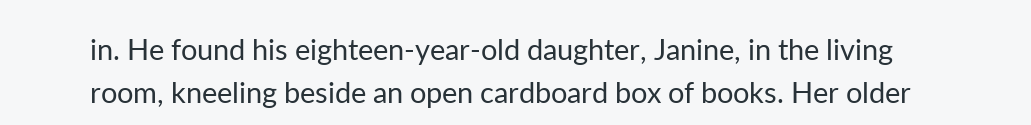in. He found his eighteen-year-old daughter, Janine, in the living room, kneeling beside an open cardboard box of books. Her older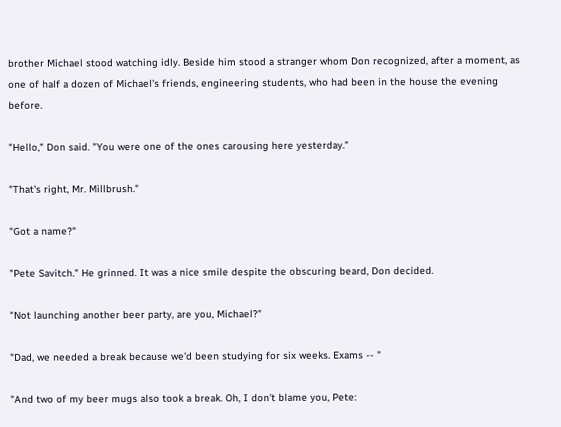brother Michael stood watching idly. Beside him stood a stranger whom Don recognized, after a moment, as one of half a dozen of Michael's friends, engineering students, who had been in the house the evening before.

"Hello," Don said. "You were one of the ones carousing here yesterday."

"That's right, Mr. Millbrush."

"Got a name?"

"Pete Savitch." He grinned. It was a nice smile despite the obscuring beard, Don decided.

"Not launching another beer party, are you, Michael?"

"Dad, we needed a break because we'd been studying for six weeks. Exams -- "

"And two of my beer mugs also took a break. Oh, I don't blame you, Pete: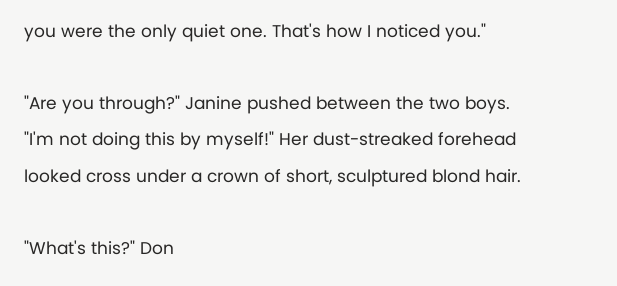you were the only quiet one. That's how I noticed you."

"Are you through?" Janine pushed between the two boys. "I'm not doing this by myself!" Her dust-streaked forehead looked cross under a crown of short, sculptured blond hair.

"What's this?" Don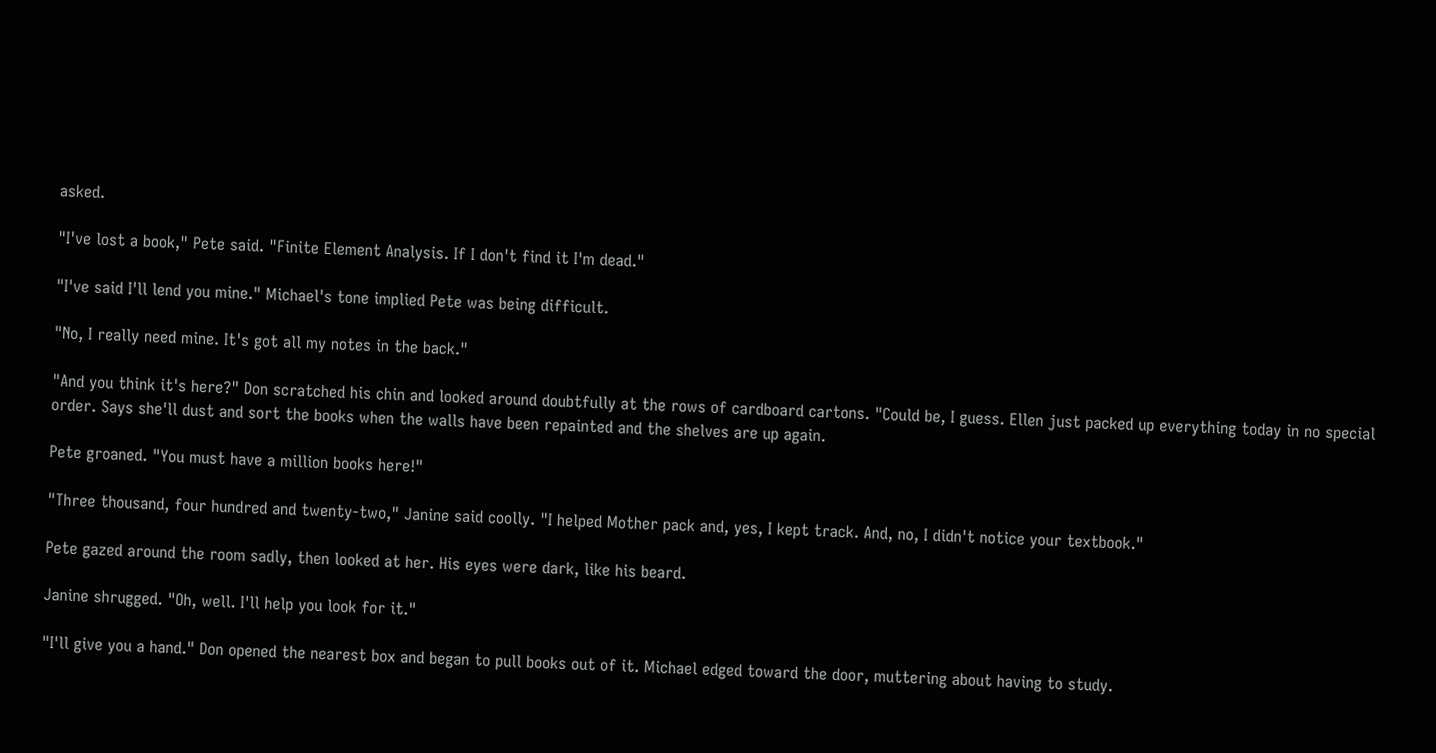asked.

"I've lost a book," Pete said. "Finite Element Analysis. If I don't find it I'm dead."

"I've said I'll lend you mine." Michael's tone implied Pete was being difficult.

"No, I really need mine. It's got all my notes in the back."

"And you think it's here?" Don scratched his chin and looked around doubtfully at the rows of cardboard cartons. "Could be, I guess. Ellen just packed up everything today in no special order. Says she'll dust and sort the books when the walls have been repainted and the shelves are up again.

Pete groaned. "You must have a million books here!"

"Three thousand, four hundred and twenty-two," Janine said coolly. "I helped Mother pack and, yes, I kept track. And, no, I didn't notice your textbook."

Pete gazed around the room sadly, then looked at her. His eyes were dark, like his beard.

Janine shrugged. "Oh, well. I'll help you look for it."

"I'll give you a hand." Don opened the nearest box and began to pull books out of it. Michael edged toward the door, muttering about having to study.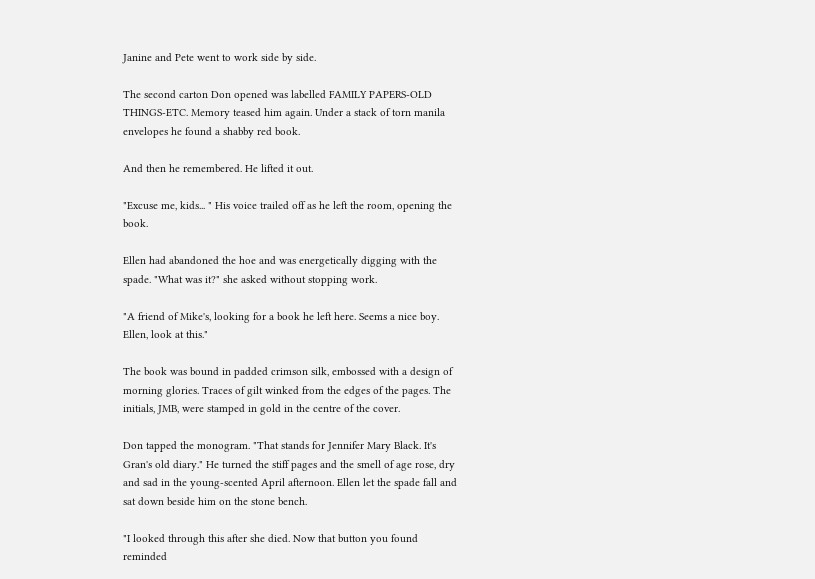Janine and Pete went to work side by side.

The second carton Don opened was labelled FAMILY PAPERS-OLD THINGS-ETC. Memory teased him again. Under a stack of torn manila envelopes he found a shabby red book.

And then he remembered. He lifted it out.

"Excuse me, kids... " His voice trailed off as he left the room, opening the book.

Ellen had abandoned the hoe and was energetically digging with the spade. "What was it?" she asked without stopping work.

"A friend of Mike's, looking for a book he left here. Seems a nice boy. Ellen, look at this."

The book was bound in padded crimson silk, embossed with a design of morning glories. Traces of gilt winked from the edges of the pages. The initials, JMB, were stamped in gold in the centre of the cover.

Don tapped the monogram. "That stands for Jennifer Mary Black. It's Gran's old diary." He turned the stiff pages and the smell of age rose, dry and sad in the young-scented April afternoon. Ellen let the spade fall and sat down beside him on the stone bench.

"I looked through this after she died. Now that button you found reminded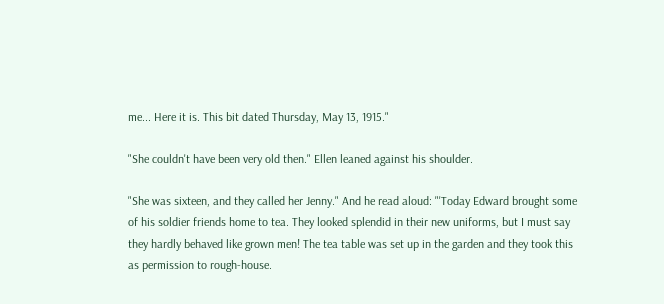me... Here it is. This bit dated Thursday, May 13, 1915."

"She couldn't have been very old then." Ellen leaned against his shoulder.

"She was sixteen, and they called her Jenny." And he read aloud: "'Today Edward brought some of his soldier friends home to tea. They looked splendid in their new uniforms, but I must say they hardly behaved like grown men! The tea table was set up in the garden and they took this as permission to rough-house.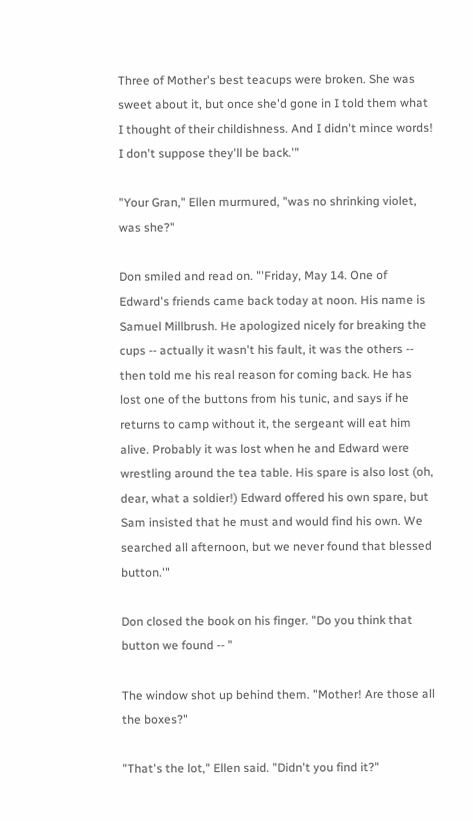Three of Mother's best teacups were broken. She was sweet about it, but once she'd gone in I told them what I thought of their childishness. And I didn't mince words! I don't suppose they'll be back.'"

"Your Gran," Ellen murmured, "was no shrinking violet, was she?"

Don smiled and read on. "'Friday, May 14. One of Edward's friends came back today at noon. His name is Samuel Millbrush. He apologized nicely for breaking the cups -- actually it wasn't his fault, it was the others -- then told me his real reason for coming back. He has lost one of the buttons from his tunic, and says if he returns to camp without it, the sergeant will eat him alive. Probably it was lost when he and Edward were wrestling around the tea table. His spare is also lost (oh, dear, what a soldier!) Edward offered his own spare, but Sam insisted that he must and would find his own. We searched all afternoon, but we never found that blessed button.'"

Don closed the book on his finger. "Do you think that button we found -- "

The window shot up behind them. "Mother! Are those all the boxes?"

"That's the lot," Ellen said. "Didn't you find it?"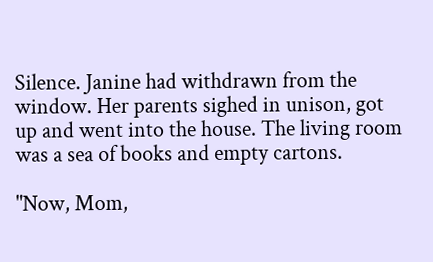Silence. Janine had withdrawn from the window. Her parents sighed in unison, got up and went into the house. The living room was a sea of books and empty cartons.

"Now, Mom,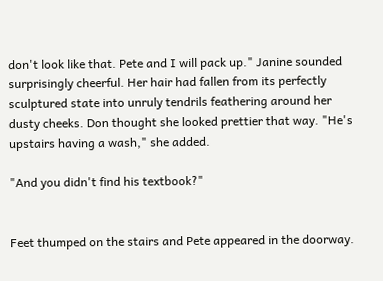don't look like that. Pete and I will pack up." Janine sounded surprisingly cheerful. Her hair had fallen from its perfectly sculptured state into unruly tendrils feathering around her dusty cheeks. Don thought she looked prettier that way. "He's upstairs having a wash," she added.

"And you didn't find his textbook?"


Feet thumped on the stairs and Pete appeared in the doorway.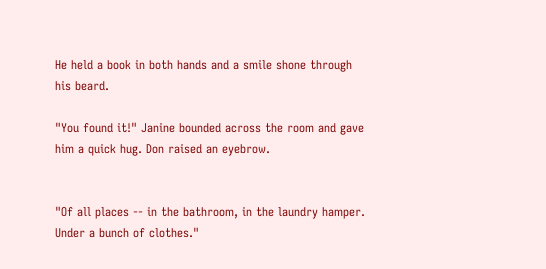He held a book in both hands and a smile shone through his beard.

"You found it!" Janine bounded across the room and gave him a quick hug. Don raised an eyebrow.


"Of all places -- in the bathroom, in the laundry hamper. Under a bunch of clothes."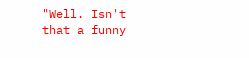"Well. Isn't that a funny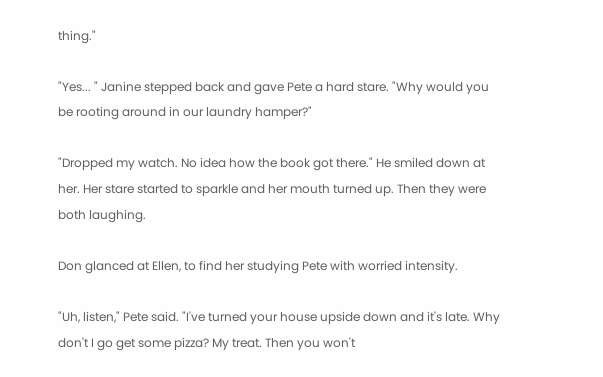thing."

"Yes... " Janine stepped back and gave Pete a hard stare. "Why would you be rooting around in our laundry hamper?"

"Dropped my watch. No idea how the book got there." He smiled down at her. Her stare started to sparkle and her mouth turned up. Then they were both laughing.

Don glanced at Ellen, to find her studying Pete with worried intensity.

"Uh, listen," Pete said. "I've turned your house upside down and it's late. Why don't I go get some pizza? My treat. Then you won't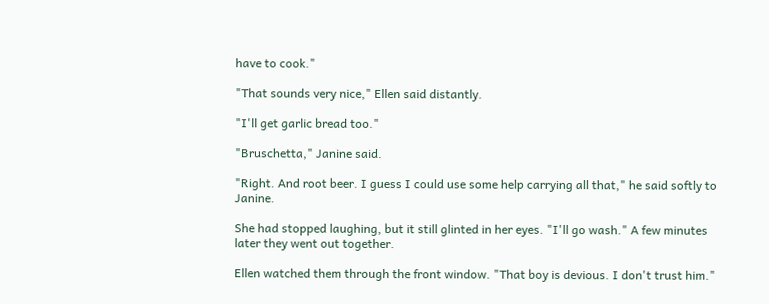have to cook."

"That sounds very nice," Ellen said distantly.

"I'll get garlic bread too."

"Bruschetta," Janine said.

"Right. And root beer. I guess I could use some help carrying all that," he said softly to Janine.

She had stopped laughing, but it still glinted in her eyes. "I'll go wash." A few minutes later they went out together.

Ellen watched them through the front window. "That boy is devious. I don't trust him."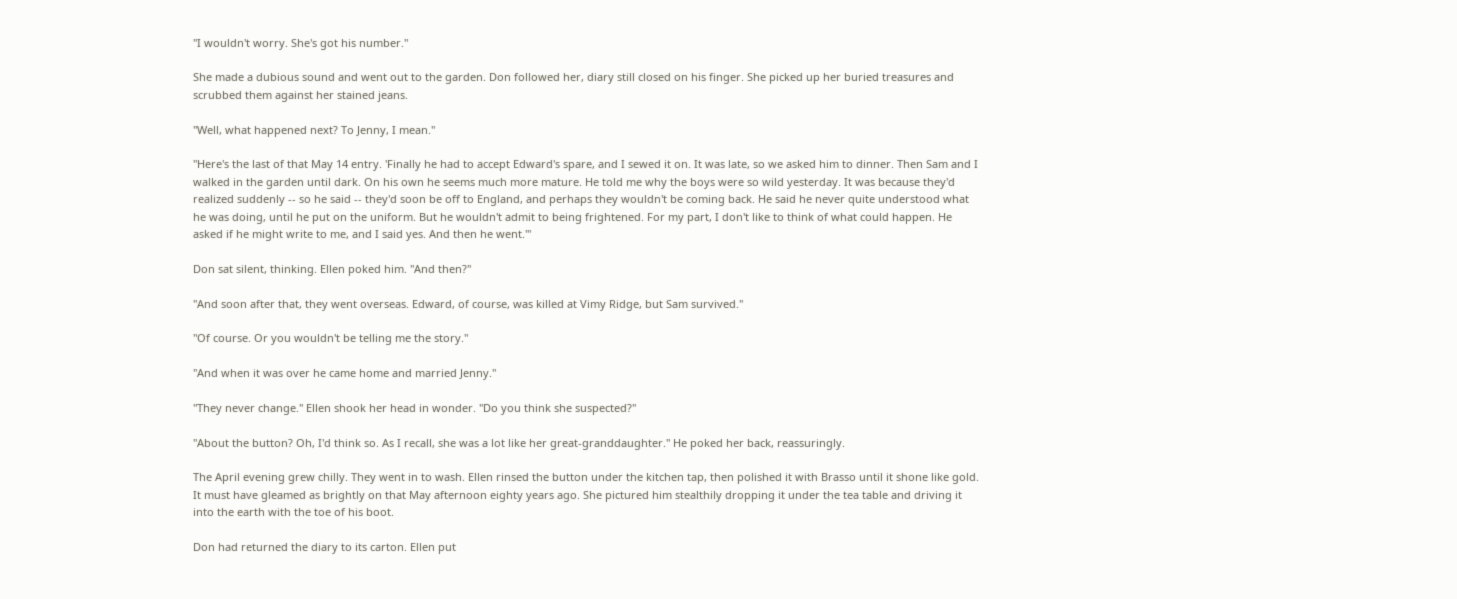"I wouldn't worry. She's got his number."

She made a dubious sound and went out to the garden. Don followed her, diary still closed on his finger. She picked up her buried treasures and scrubbed them against her stained jeans.

"Well, what happened next? To Jenny, I mean."

"Here's the last of that May 14 entry. 'Finally he had to accept Edward's spare, and I sewed it on. It was late, so we asked him to dinner. Then Sam and I walked in the garden until dark. On his own he seems much more mature. He told me why the boys were so wild yesterday. It was because they'd realized suddenly -- so he said -- they'd soon be off to England, and perhaps they wouldn't be coming back. He said he never quite understood what he was doing, until he put on the uniform. But he wouldn't admit to being frightened. For my part, I don't like to think of what could happen. He asked if he might write to me, and I said yes. And then he went.'"

Don sat silent, thinking. Ellen poked him. "And then?"

"And soon after that, they went overseas. Edward, of course, was killed at Vimy Ridge, but Sam survived."

"Of course. Or you wouldn't be telling me the story."

"And when it was over he came home and married Jenny."

"They never change." Ellen shook her head in wonder. "Do you think she suspected?"

"About the button? Oh, I'd think so. As I recall, she was a lot like her great-granddaughter." He poked her back, reassuringly.

The April evening grew chilly. They went in to wash. Ellen rinsed the button under the kitchen tap, then polished it with Brasso until it shone like gold. It must have gleamed as brightly on that May afternoon eighty years ago. She pictured him stealthily dropping it under the tea table and driving it into the earth with the toe of his boot.

Don had returned the diary to its carton. Ellen put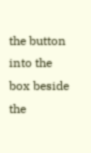the button into the box beside the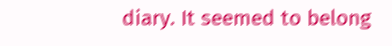diary. It seemed to belong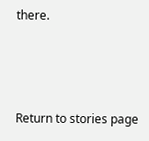there.



Return to stories page